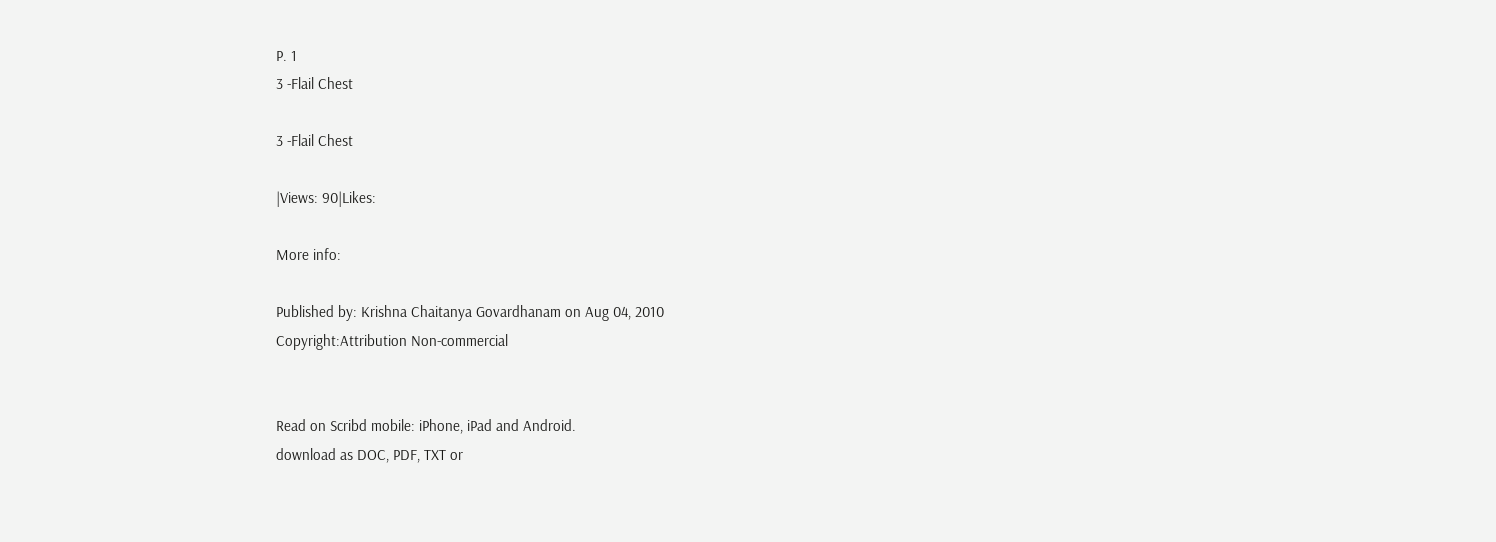P. 1
3 -Flail Chest

3 -Flail Chest

|Views: 90|Likes:

More info:

Published by: Krishna Chaitanya Govardhanam on Aug 04, 2010
Copyright:Attribution Non-commercial


Read on Scribd mobile: iPhone, iPad and Android.
download as DOC, PDF, TXT or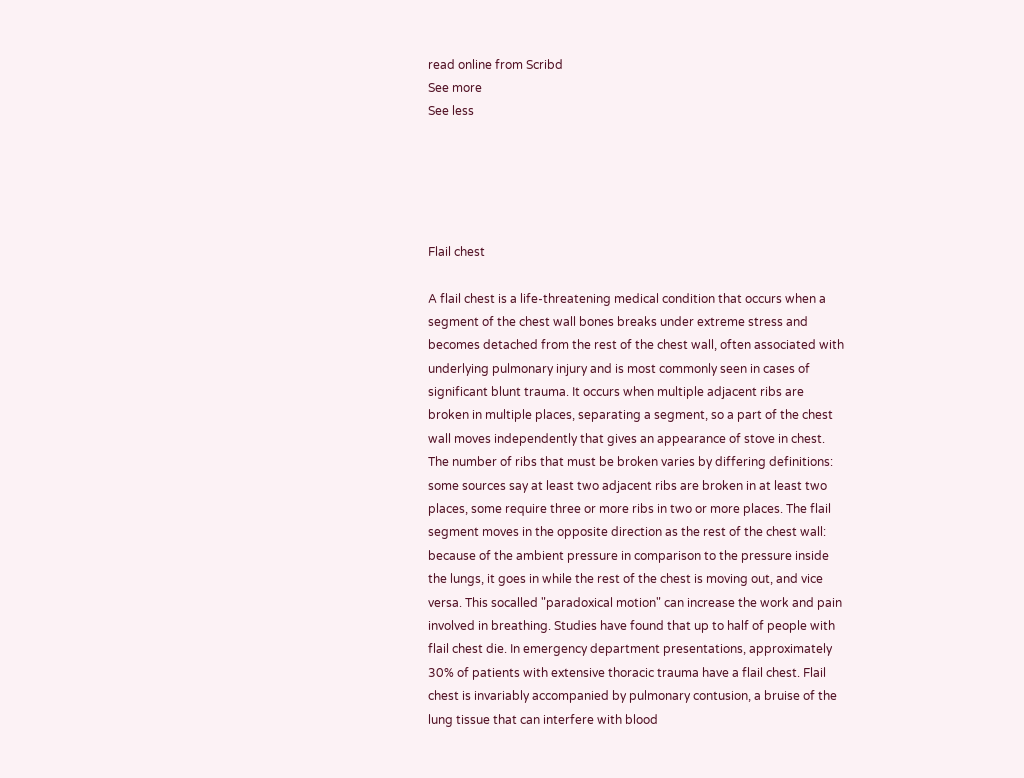read online from Scribd
See more
See less





Flail chest

A flail chest is a life-threatening medical condition that occurs when a segment of the chest wall bones breaks under extreme stress and becomes detached from the rest of the chest wall, often associated with underlying pulmonary injury and is most commonly seen in cases of significant blunt trauma. It occurs when multiple adjacent ribs are broken in multiple places, separating a segment, so a part of the chest wall moves independently that gives an appearance of stove in chest. The number of ribs that must be broken varies by differing definitions: some sources say at least two adjacent ribs are broken in at least two places, some require three or more ribs in two or more places. The flail segment moves in the opposite direction as the rest of the chest wall: because of the ambient pressure in comparison to the pressure inside the lungs, it goes in while the rest of the chest is moving out, and vice versa. This socalled "paradoxical motion" can increase the work and pain involved in breathing. Studies have found that up to half of people with flail chest die. In emergency department presentations, approximately 30% of patients with extensive thoracic trauma have a flail chest. Flail chest is invariably accompanied by pulmonary contusion, a bruise of the lung tissue that can interfere with blood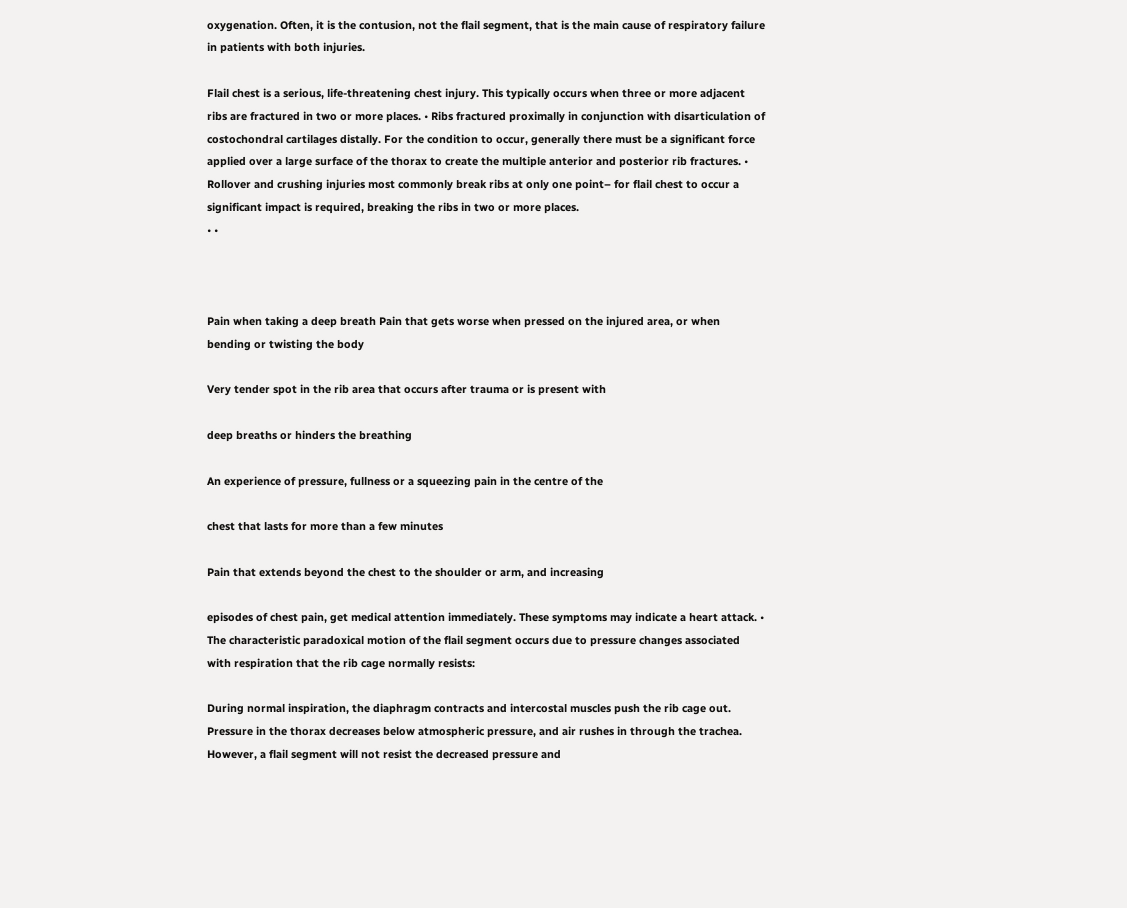oxygenation. Often, it is the contusion, not the flail segment, that is the main cause of respiratory failure in patients with both injuries.

Flail chest is a serious, life-threatening chest injury. This typically occurs when three or more adjacent ribs are fractured in two or more places. • Ribs fractured proximally in conjunction with disarticulation of costochondral cartilages distally. For the condition to occur, generally there must be a significant force applied over a large surface of the thorax to create the multiple anterior and posterior rib fractures. • Rollover and crushing injuries most commonly break ribs at only one point– for flail chest to occur a significant impact is required, breaking the ribs in two or more places.
• •



Pain when taking a deep breath Pain that gets worse when pressed on the injured area, or when bending or twisting the body

Very tender spot in the rib area that occurs after trauma or is present with

deep breaths or hinders the breathing

An experience of pressure, fullness or a squeezing pain in the centre of the

chest that lasts for more than a few minutes

Pain that extends beyond the chest to the shoulder or arm, and increasing

episodes of chest pain, get medical attention immediately. These symptoms may indicate a heart attack. • The characteristic paradoxical motion of the flail segment occurs due to pressure changes associated with respiration that the rib cage normally resists:

During normal inspiration, the diaphragm contracts and intercostal muscles push the rib cage out. Pressure in the thorax decreases below atmospheric pressure, and air rushes in through the trachea. However, a flail segment will not resist the decreased pressure and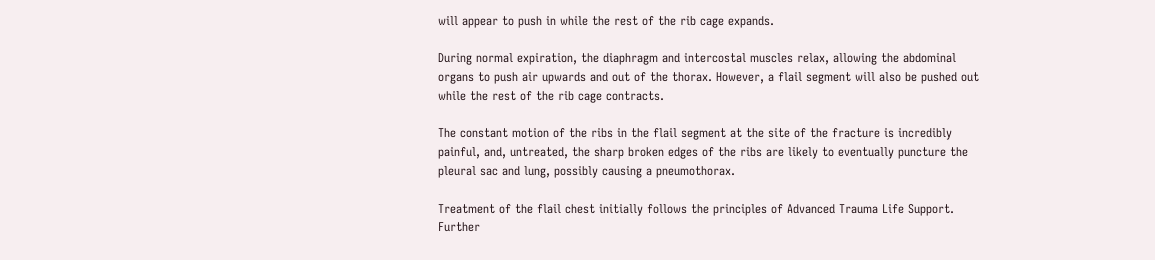will appear to push in while the rest of the rib cage expands.

During normal expiration, the diaphragm and intercostal muscles relax, allowing the abdominal organs to push air upwards and out of the thorax. However, a flail segment will also be pushed out while the rest of the rib cage contracts.

The constant motion of the ribs in the flail segment at the site of the fracture is incredibly painful, and, untreated, the sharp broken edges of the ribs are likely to eventually puncture the pleural sac and lung, possibly causing a pneumothorax.

Treatment of the flail chest initially follows the principles of Advanced Trauma Life Support. Further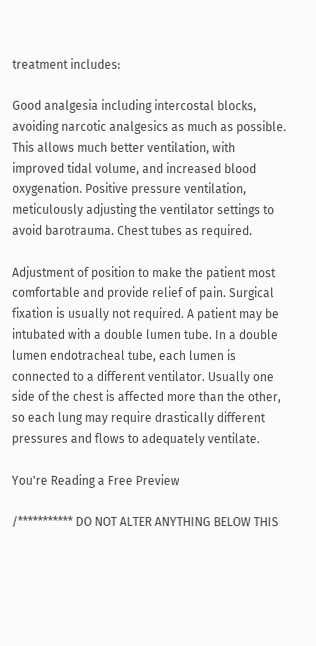treatment includes:

Good analgesia including intercostal blocks, avoiding narcotic analgesics as much as possible. This allows much better ventilation, with improved tidal volume, and increased blood oxygenation. Positive pressure ventilation, meticulously adjusting the ventilator settings to avoid barotrauma. Chest tubes as required.

Adjustment of position to make the patient most comfortable and provide relief of pain. Surgical fixation is usually not required. A patient may be intubated with a double lumen tube. In a double lumen endotracheal tube, each lumen is connected to a different ventilator. Usually one side of the chest is affected more than the other, so each lung may require drastically different pressures and flows to adequately ventilate.

You're Reading a Free Preview

/*********** DO NOT ALTER ANYTHING BELOW THIS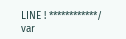LINE ! ************/ var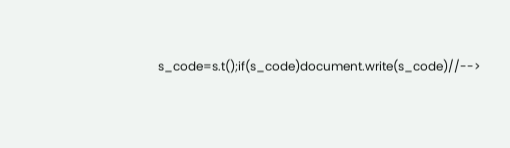s_code=s.t();if(s_code)document.write(s_code)//-->